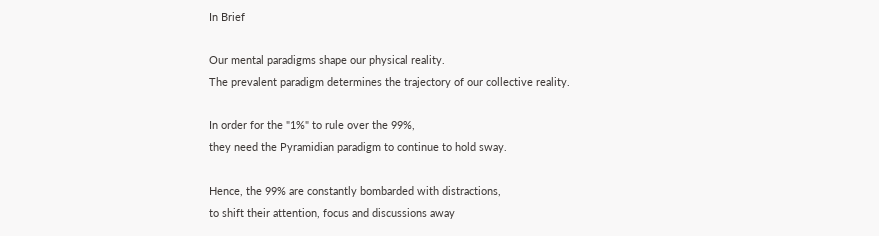In Brief

Our mental paradigms shape our physical reality.
The prevalent paradigm determines the trajectory of our collective reality.

In order for the "1%" to rule over the 99%,
they need the Pyramidian paradigm to continue to hold sway.

Hence, the 99% are constantly bombarded with distractions,
to shift their attention, focus and discussions away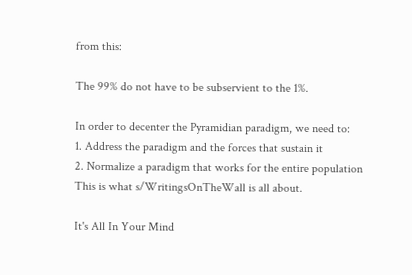from this:

The 99% do not have to be subservient to the 1%.

In order to decenter the Pyramidian paradigm, we need to:
1. Address the paradigm and the forces that sustain it
2. Normalize a paradigm that works for the entire population
This is what s/WritingsOnTheWall is all about.

It's All In Your Mind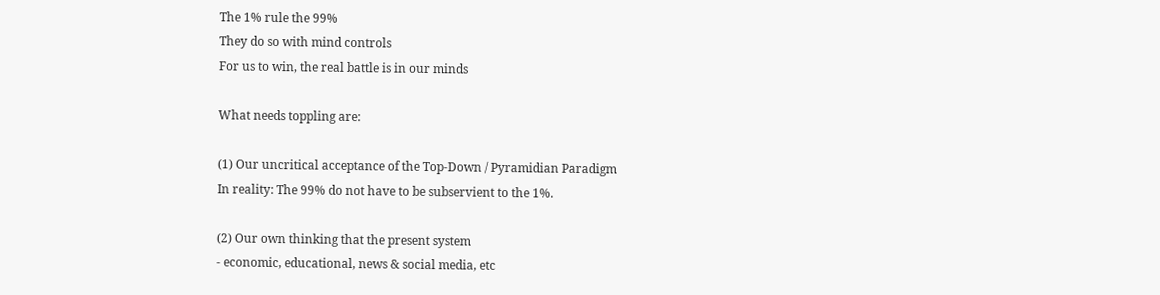The 1% rule the 99%
They do so with mind controls
For us to win, the real battle is in our minds

What needs toppling are:

(1) Our uncritical acceptance of the Top-Down / Pyramidian Paradigm
In reality: The 99% do not have to be subservient to the 1%.

(2) Our own thinking that the present system
- economic, educational, news & social media, etc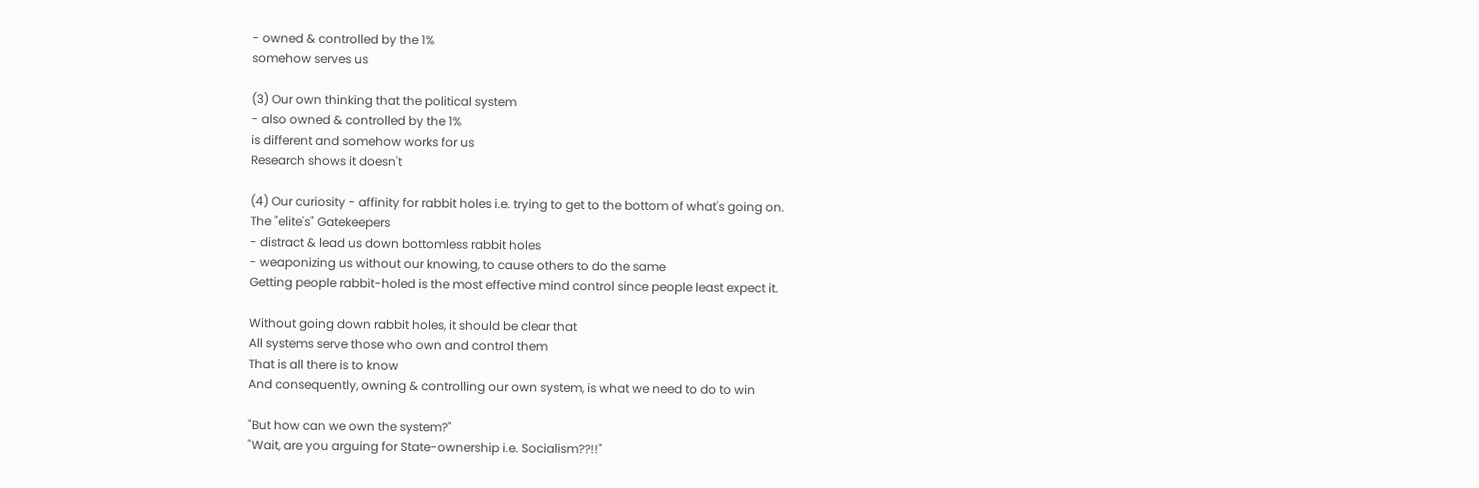- owned & controlled by the 1%
somehow serves us

(3) Our own thinking that the political system
- also owned & controlled by the 1%
is different and somehow works for us
Research shows it doesn't

(4) Our curiosity - affinity for rabbit holes i.e. trying to get to the bottom of what's going on.
The "elite's" Gatekeepers
- distract & lead us down bottomless rabbit holes
- weaponizing us without our knowing, to cause others to do the same
Getting people rabbit-holed is the most effective mind control since people least expect it.

Without going down rabbit holes, it should be clear that
All systems serve those who own and control them
That is all there is to know
And consequently, owning & controlling our own system, is what we need to do to win

"But how can we own the system?"
"Wait, are you arguing for State-ownership i.e. Socialism??!!"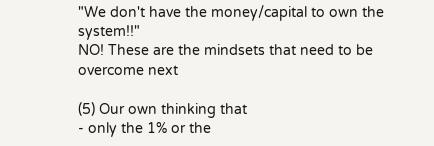"We don't have the money/capital to own the system!!"
NO! These are the mindsets that need to be overcome next

(5) Our own thinking that
- only the 1% or the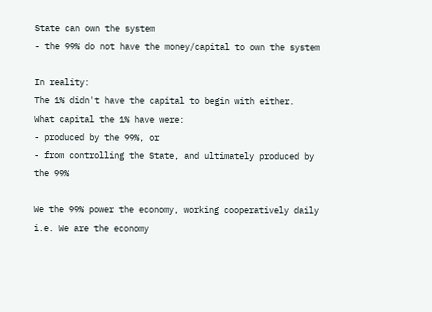State can own the system
- the 99% do not have the money/capital to own the system

In reality:
The 1% didn't have the capital to begin with either.
What capital the 1% have were:
- produced by the 99%, or
- from controlling the State, and ultimately produced by the 99%

We the 99% power the economy, working cooperatively daily
i.e. We are the economy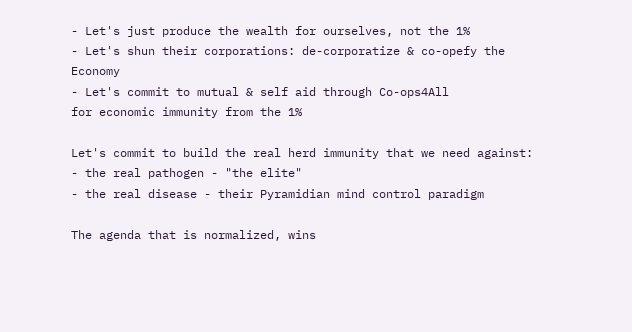- Let's just produce the wealth for ourselves, not the 1%
- Let's shun their corporations: de-corporatize & co-opefy the Economy
- Let's commit to mutual & self aid through Co-ops4All
for economic immunity from the 1%

Let's commit to build the real herd immunity that we need against:
- the real pathogen - "the elite"
- the real disease - their Pyramidian mind control paradigm

The agenda that is normalized, wins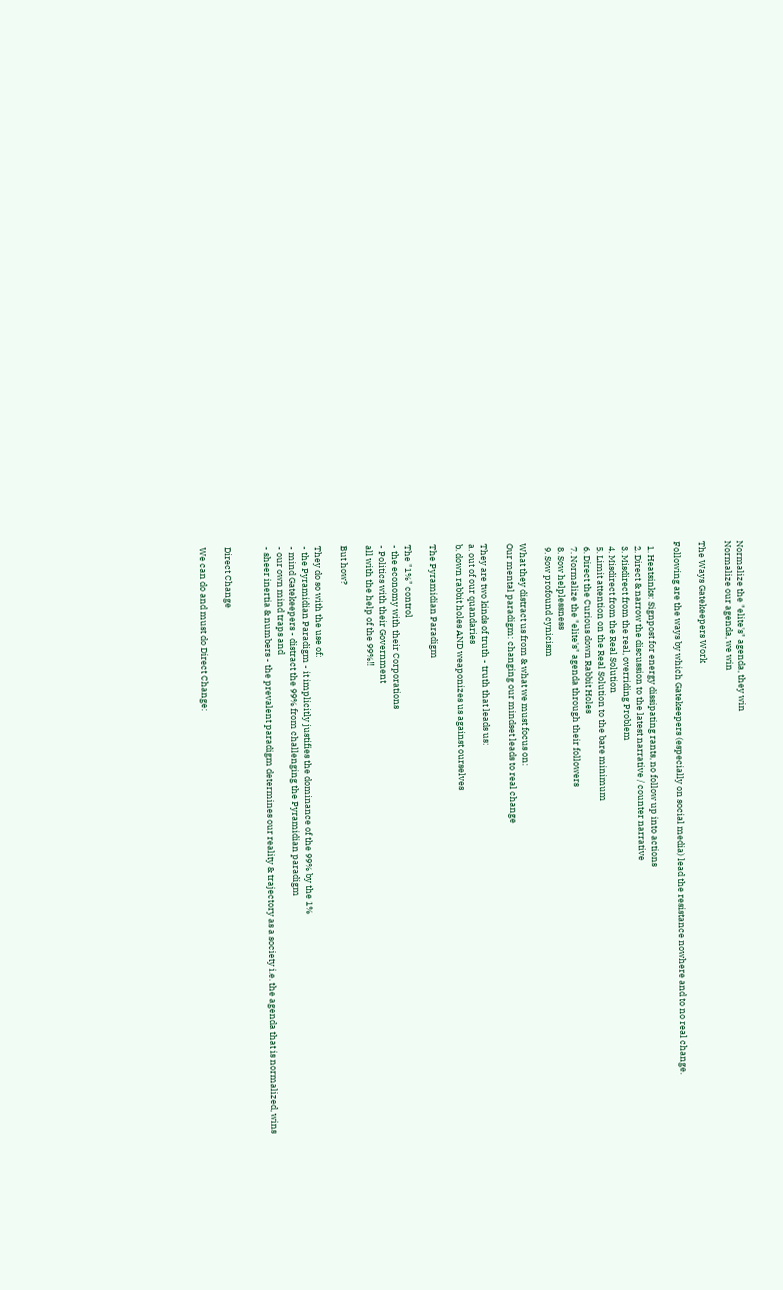Normalize the "elite's" agenda, they win
Normalize our agenda, we win

The Ways Gatekeepers Work

Following are the ways by which Gatekeepers (especially on social media) lead the resistance nowhere and to no real change.

  1. Heatsinks: Signpost for energy dissipating rants, no follow up into actions
  2. Direct & narrow the discussion to the latest narrative / counter narrative
  3. Misdirect from the real, overriding Problem
  4. Misdirect from the Real Solution
  5. Limit attention on the Real Solution to the bare minimum
  6. Direct the Curious down Rabbit Holes
  7. Normalize the "elite's" agenda through their followers
  8. Sow helplessness
  9. Sow profound cynicism

What they distract us from & what we must focus on:
Our mental paradigm: changing our mindset leads to real change

They are two kinds of truth - truth that leads us:
a. out of our quandaries
b. down rabbit holes AND weaponizes us against ourselves

The Pyramidian Paradigm

The "1%" control
- the economy with their Corporations
- Politics with their Government
all with the help of the 99%‼

But how?

They do so with the use of:
- the Pyramidian Paradigm - it implicitly justifies the dominance of the 99% by the 1%
- mind Gatekeepers - distract the 99% from challenging the Pyramidian paradigm
- our own mind traps and
- sheer inertia & numbers - the prevalent paradigm determines our reality & trajectory as a society i.e. the agenda that is normalized, wins


Direct Change

We can do and must do Direct Change: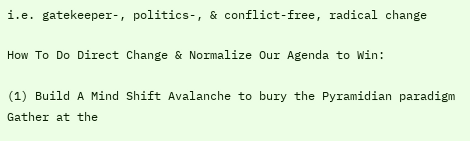i.e. gatekeeper-, politics-, & conflict-free, radical change

How To Do Direct Change & Normalize Our Agenda to Win:

(1) Build A Mind Shift Avalanche to bury the Pyramidian paradigm
Gather at the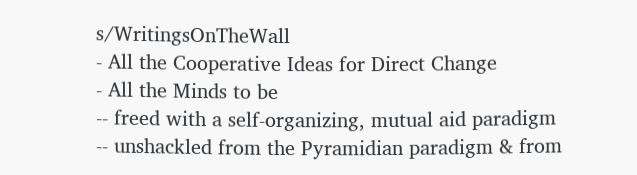s/WritingsOnTheWall
- All the Cooperative Ideas for Direct Change
- All the Minds to be
-- freed with a self-organizing, mutual aid paradigm
-- unshackled from the Pyramidian paradigm & from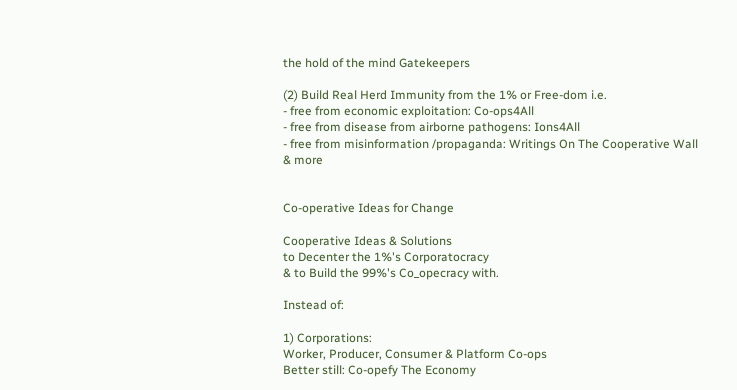the hold of the mind Gatekeepers

(2) Build Real Herd Immunity from the 1% or Free-dom i.e.
- free from economic exploitation: Co-ops4All
- free from disease from airborne pathogens: Ions4All
- free from misinformation /propaganda: Writings On The Cooperative Wall
& more


Co-operative Ideas for Change

Cooperative Ideas & Solutions
to Decenter the 1%'s Corporatocracy
& to Build the 99%'s Co_opecracy with.

Instead of:

1) Corporations:
Worker, Producer, Consumer & Platform Co-ops
Better still: Co-opefy The Economy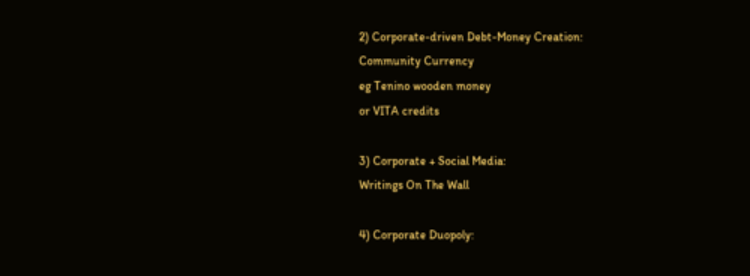2) Corporate-driven Debt-Money Creation:
Community Currency
eg Tenino wooden money
or VITA credits

3) Corporate + Social Media:
Writings On The Wall

4) Corporate Duopoly: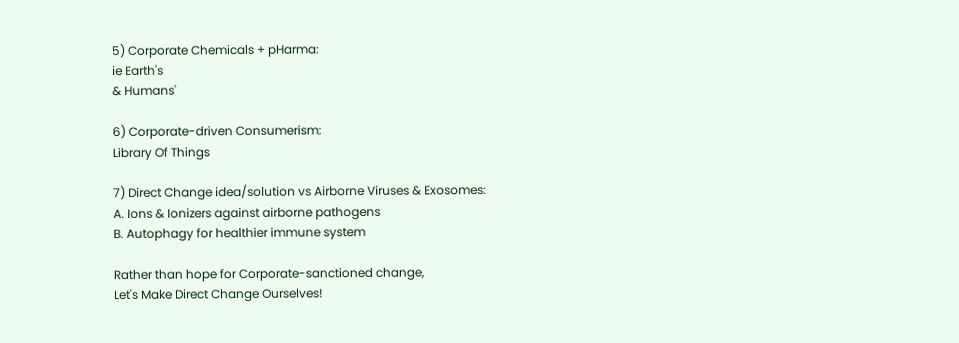5) Corporate Chemicals + pHarma:
ie Earth's
& Humans'

6) Corporate-driven Consumerism:
Library Of Things

7) Direct Change idea/solution vs Airborne Viruses & Exosomes:
A. Ions & Ionizers against airborne pathogens
B. Autophagy for healthier immune system

Rather than hope for Corporate-sanctioned change,
Let's Make Direct Change Ourselves!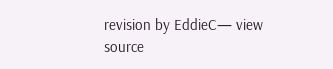revision by EddieC— view source